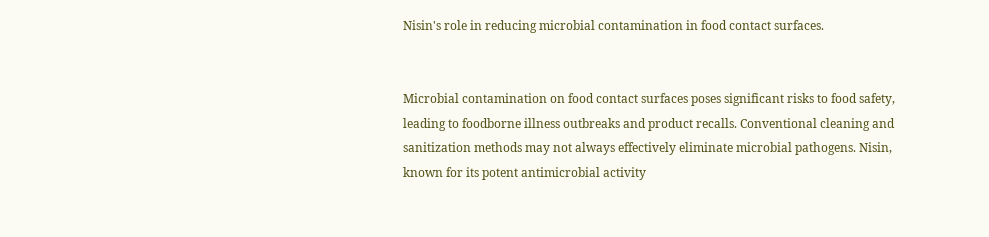Nisin's role in reducing microbial contamination in food contact surfaces.


Microbial contamination on food contact surfaces poses significant risks to food safety, leading to foodborne illness outbreaks and product recalls. Conventional cleaning and sanitization methods may not always effectively eliminate microbial pathogens. Nisin, known for its potent antimicrobial activity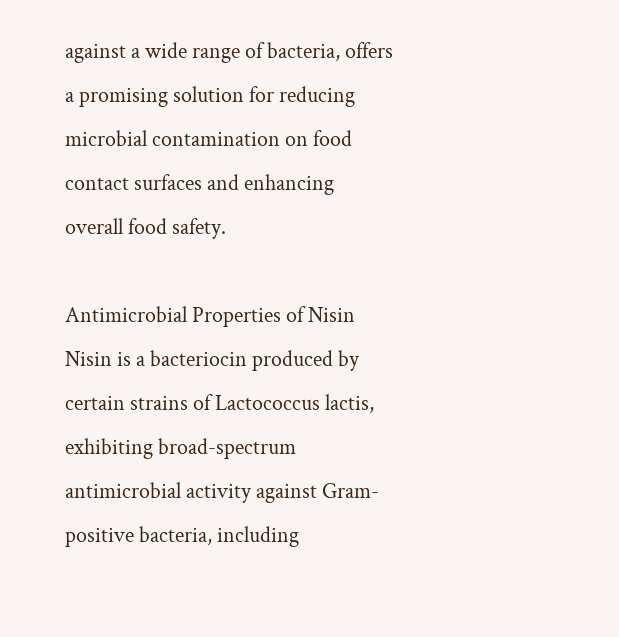against a wide range of bacteria, offers a promising solution for reducing microbial contamination on food contact surfaces and enhancing overall food safety.

Antimicrobial Properties of Nisin
Nisin is a bacteriocin produced by certain strains of Lactococcus lactis, exhibiting broad-spectrum antimicrobial activity against Gram-positive bacteria, including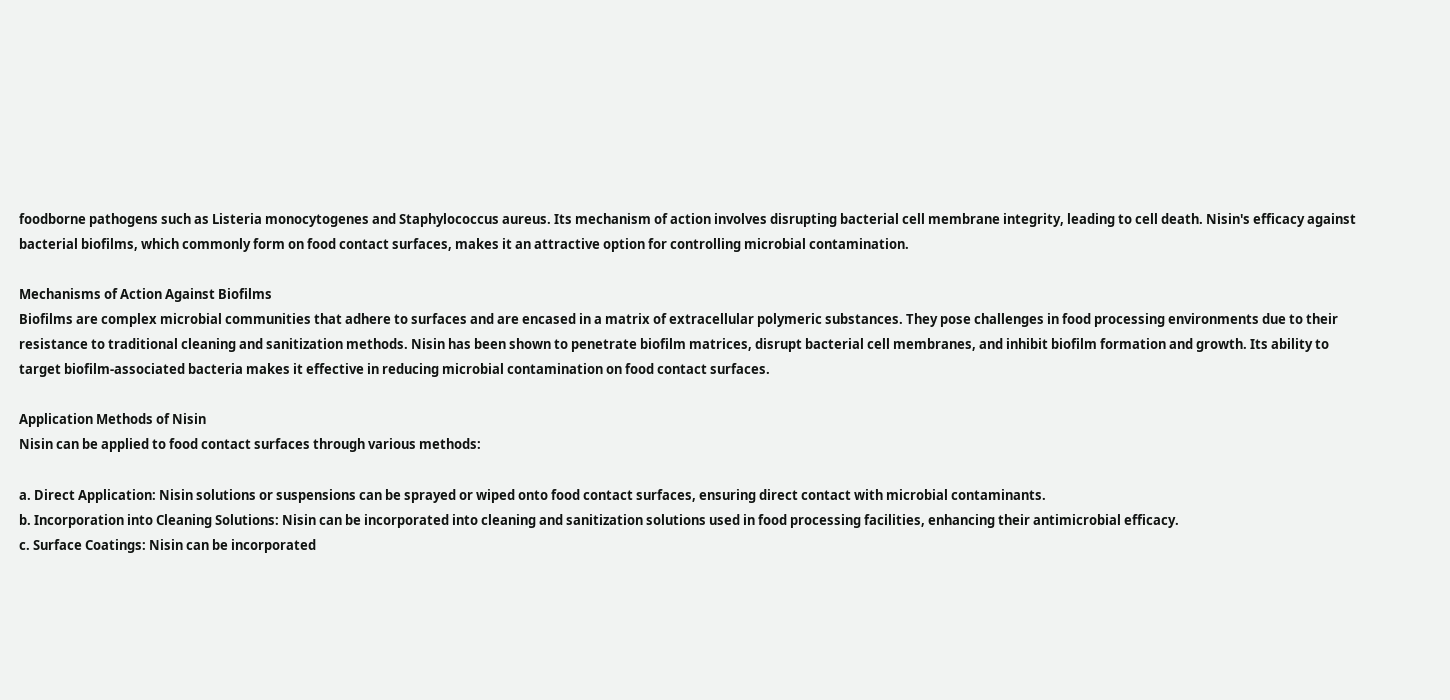foodborne pathogens such as Listeria monocytogenes and Staphylococcus aureus. Its mechanism of action involves disrupting bacterial cell membrane integrity, leading to cell death. Nisin's efficacy against bacterial biofilms, which commonly form on food contact surfaces, makes it an attractive option for controlling microbial contamination.

Mechanisms of Action Against Biofilms
Biofilms are complex microbial communities that adhere to surfaces and are encased in a matrix of extracellular polymeric substances. They pose challenges in food processing environments due to their resistance to traditional cleaning and sanitization methods. Nisin has been shown to penetrate biofilm matrices, disrupt bacterial cell membranes, and inhibit biofilm formation and growth. Its ability to target biofilm-associated bacteria makes it effective in reducing microbial contamination on food contact surfaces.

Application Methods of Nisin
Nisin can be applied to food contact surfaces through various methods:

a. Direct Application: Nisin solutions or suspensions can be sprayed or wiped onto food contact surfaces, ensuring direct contact with microbial contaminants.
b. Incorporation into Cleaning Solutions: Nisin can be incorporated into cleaning and sanitization solutions used in food processing facilities, enhancing their antimicrobial efficacy.
c. Surface Coatings: Nisin can be incorporated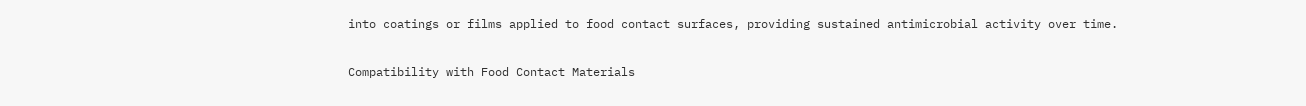into coatings or films applied to food contact surfaces, providing sustained antimicrobial activity over time.

Compatibility with Food Contact Materials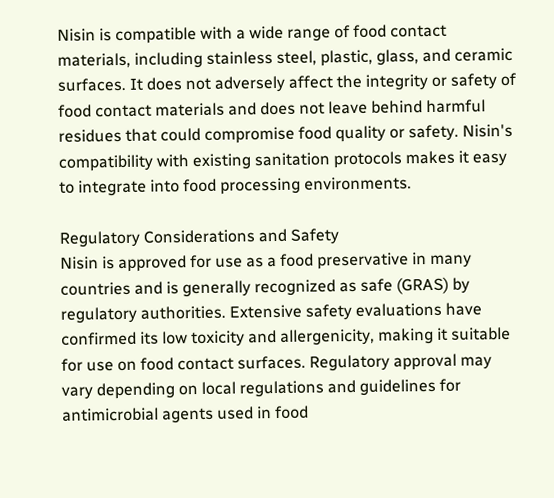Nisin is compatible with a wide range of food contact materials, including stainless steel, plastic, glass, and ceramic surfaces. It does not adversely affect the integrity or safety of food contact materials and does not leave behind harmful residues that could compromise food quality or safety. Nisin's compatibility with existing sanitation protocols makes it easy to integrate into food processing environments.

Regulatory Considerations and Safety
Nisin is approved for use as a food preservative in many countries and is generally recognized as safe (GRAS) by regulatory authorities. Extensive safety evaluations have confirmed its low toxicity and allergenicity, making it suitable for use on food contact surfaces. Regulatory approval may vary depending on local regulations and guidelines for antimicrobial agents used in food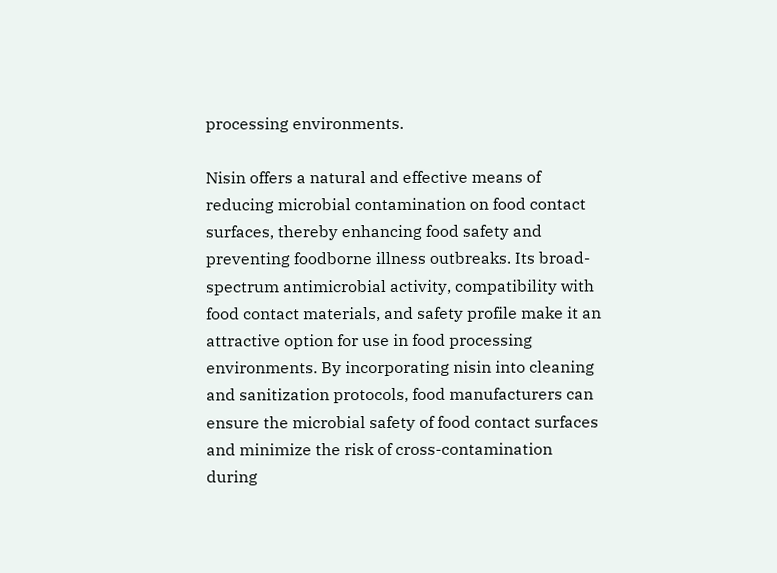processing environments.

Nisin offers a natural and effective means of reducing microbial contamination on food contact surfaces, thereby enhancing food safety and preventing foodborne illness outbreaks. Its broad-spectrum antimicrobial activity, compatibility with food contact materials, and safety profile make it an attractive option for use in food processing environments. By incorporating nisin into cleaning and sanitization protocols, food manufacturers can ensure the microbial safety of food contact surfaces and minimize the risk of cross-contamination during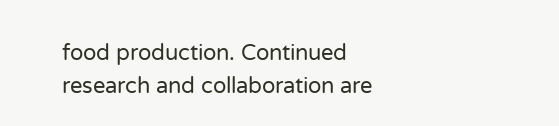food production. Continued research and collaboration are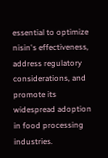essential to optimize nisin's effectiveness, address regulatory considerations, and promote its widespread adoption in food processing industries.